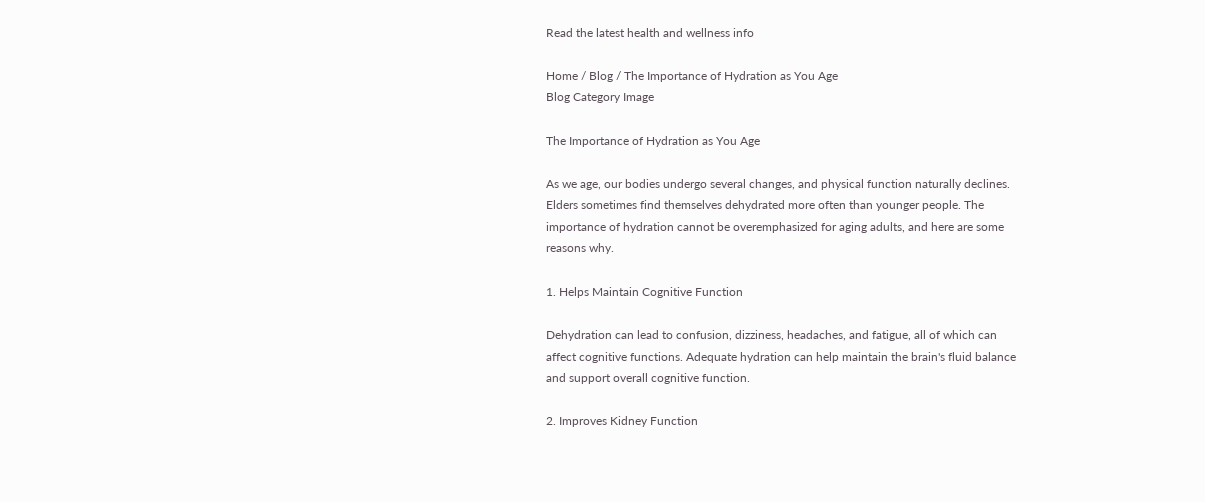Read the latest health and wellness info

Home / Blog / The Importance of Hydration as You Age
Blog Category Image

The Importance of Hydration as You Age

As we age, our bodies undergo several changes, and physical function naturally declines. Elders sometimes find themselves dehydrated more often than younger people. The importance of hydration cannot be overemphasized for aging adults, and here are some reasons why.

1. Helps Maintain Cognitive Function

Dehydration can lead to confusion, dizziness, headaches, and fatigue, all of which can affect cognitive functions. Adequate hydration can help maintain the brain's fluid balance and support overall cognitive function.

2. Improves Kidney Function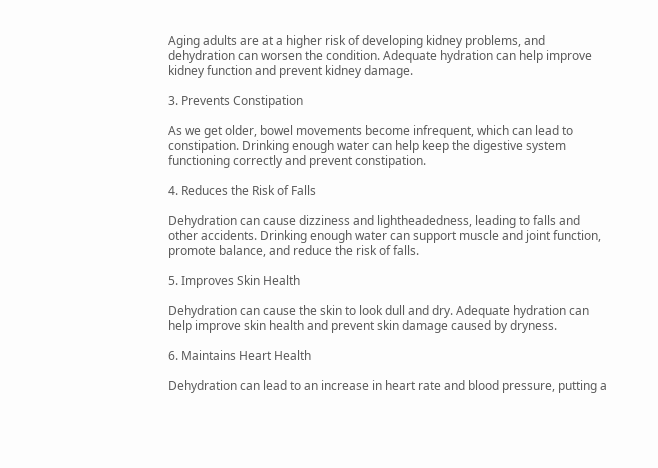Aging adults are at a higher risk of developing kidney problems, and dehydration can worsen the condition. Adequate hydration can help improve kidney function and prevent kidney damage.

3. Prevents Constipation

As we get older, bowel movements become infrequent, which can lead to constipation. Drinking enough water can help keep the digestive system functioning correctly and prevent constipation.

4. Reduces the Risk of Falls

Dehydration can cause dizziness and lightheadedness, leading to falls and other accidents. Drinking enough water can support muscle and joint function, promote balance, and reduce the risk of falls.

5. Improves Skin Health

Dehydration can cause the skin to look dull and dry. Adequate hydration can help improve skin health and prevent skin damage caused by dryness.

6. Maintains Heart Health

Dehydration can lead to an increase in heart rate and blood pressure, putting a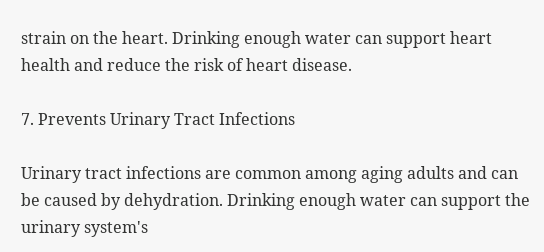strain on the heart. Drinking enough water can support heart health and reduce the risk of heart disease.

7. Prevents Urinary Tract Infections

Urinary tract infections are common among aging adults and can be caused by dehydration. Drinking enough water can support the urinary system's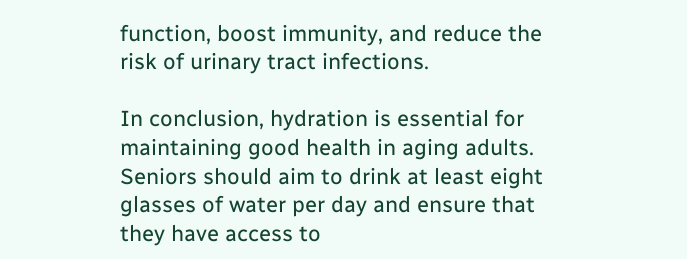function, boost immunity, and reduce the risk of urinary tract infections.

In conclusion, hydration is essential for maintaining good health in aging adults. Seniors should aim to drink at least eight glasses of water per day and ensure that they have access to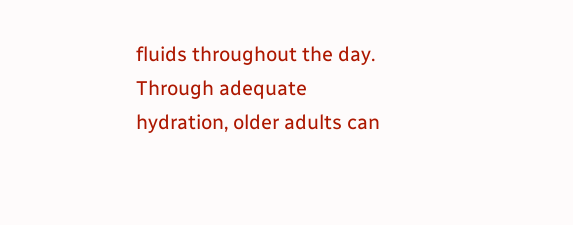fluids throughout the day. Through adequate hydration, older adults can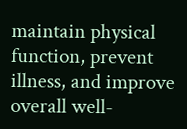maintain physical function, prevent illness, and improve overall well-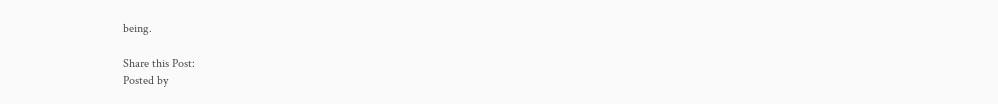being.

Share this Post:
Posted by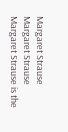Margaret Strause
Margaret Strause
Margaret Strause is the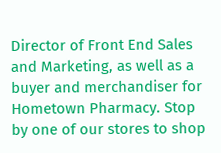Director of Front End Sales and Marketing, as well as a buyer and merchandiser for Hometown Pharmacy. Stop by one of our stores to shop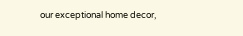our exceptional home decor,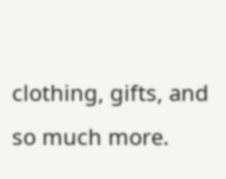clothing, gifts, and so much more.